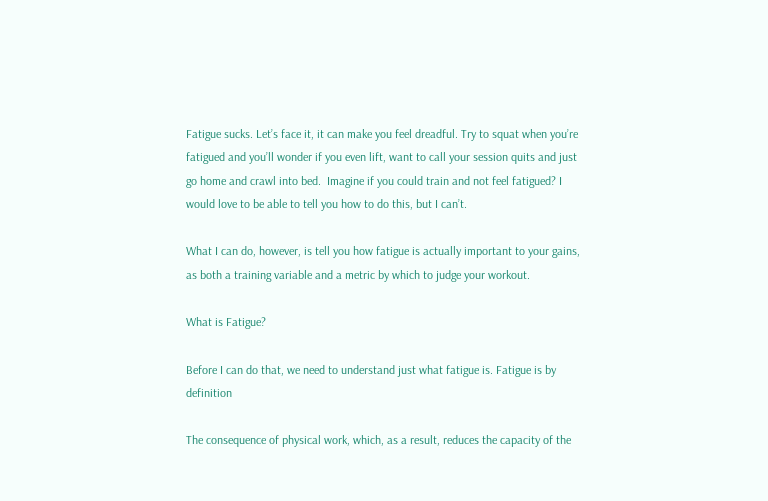Fatigue sucks. Let’s face it, it can make you feel dreadful. Try to squat when you’re fatigued and you’ll wonder if you even lift, want to call your session quits and just go home and crawl into bed.  Imagine if you could train and not feel fatigued? I would love to be able to tell you how to do this, but I can’t.

What I can do, however, is tell you how fatigue is actually important to your gains, as both a training variable and a metric by which to judge your workout.

What is Fatigue?

Before I can do that, we need to understand just what fatigue is. Fatigue is by definition

The consequence of physical work, which, as a result, reduces the capacity of the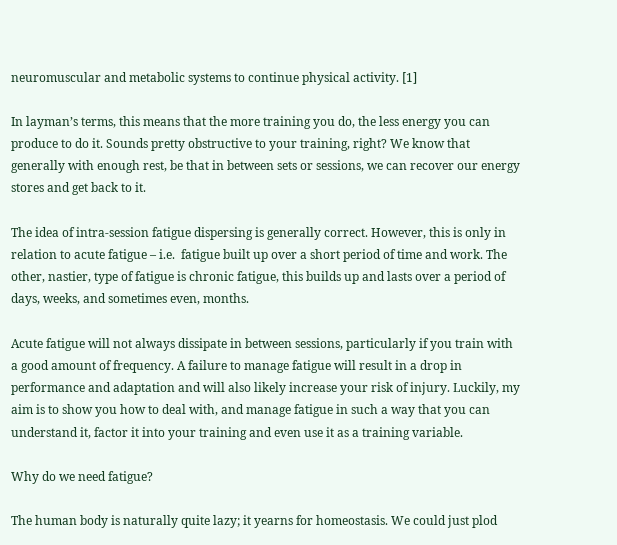neuromuscular and metabolic systems to continue physical activity. [1]

In layman’s terms, this means that the more training you do, the less energy you can produce to do it. Sounds pretty obstructive to your training, right? We know that generally with enough rest, be that in between sets or sessions, we can recover our energy stores and get back to it.

The idea of intra-session fatigue dispersing is generally correct. However, this is only in relation to acute fatigue – i.e.  fatigue built up over a short period of time and work. The other, nastier, type of fatigue is chronic fatigue, this builds up and lasts over a period of days, weeks, and sometimes even, months.

Acute fatigue will not always dissipate in between sessions, particularly if you train with a good amount of frequency. A failure to manage fatigue will result in a drop in performance and adaptation and will also likely increase your risk of injury. Luckily, my aim is to show you how to deal with, and manage fatigue in such a way that you can understand it, factor it into your training and even use it as a training variable.

Why do we need fatigue?

The human body is naturally quite lazy; it yearns for homeostasis. We could just plod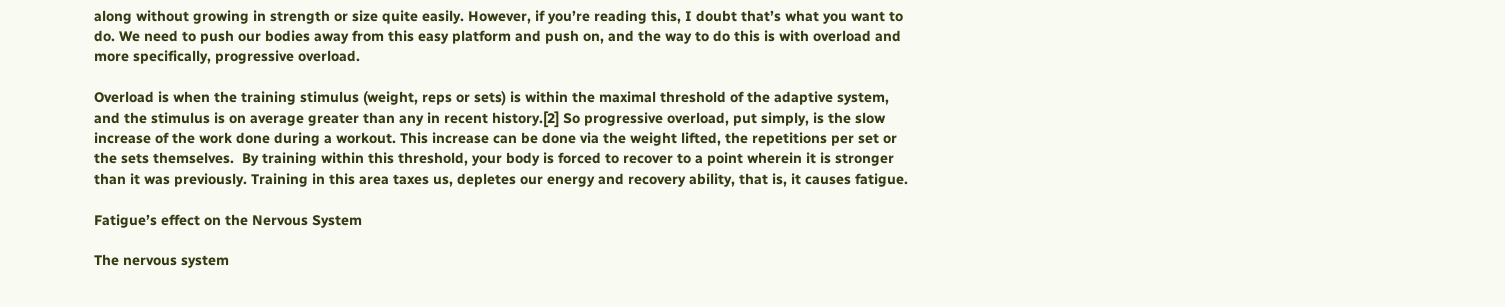along without growing in strength or size quite easily. However, if you’re reading this, I doubt that’s what you want to do. We need to push our bodies away from this easy platform and push on, and the way to do this is with overload and more specifically, progressive overload.

Overload is when the training stimulus (weight, reps or sets) is within the maximal threshold of the adaptive system, and the stimulus is on average greater than any in recent history.[2] So progressive overload, put simply, is the slow increase of the work done during a workout. This increase can be done via the weight lifted, the repetitions per set or the sets themselves.  By training within this threshold, your body is forced to recover to a point wherein it is stronger than it was previously. Training in this area taxes us, depletes our energy and recovery ability, that is, it causes fatigue.

Fatigue’s effect on the Nervous System

The nervous system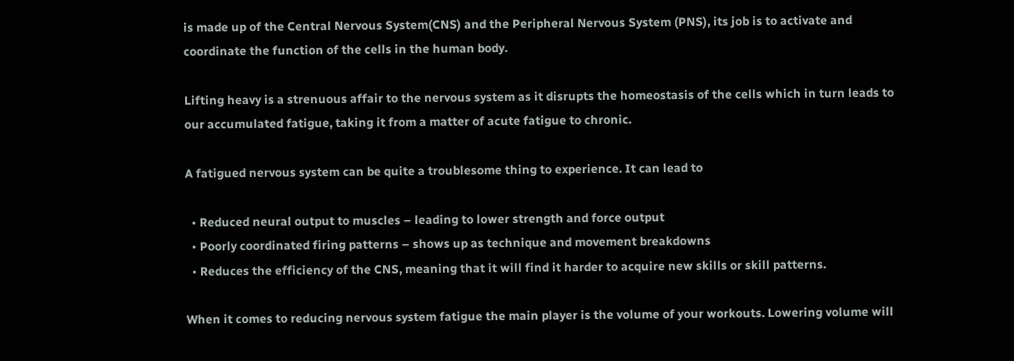is made up of the Central Nervous System(CNS) and the Peripheral Nervous System (PNS), its job is to activate and coordinate the function of the cells in the human body.

Lifting heavy is a strenuous affair to the nervous system as it disrupts the homeostasis of the cells which in turn leads to our accumulated fatigue, taking it from a matter of acute fatigue to chronic.

A fatigued nervous system can be quite a troublesome thing to experience. It can lead to

  • Reduced neural output to muscles – leading to lower strength and force output
  • Poorly coordinated firing patterns – shows up as technique and movement breakdowns
  • Reduces the efficiency of the CNS, meaning that it will find it harder to acquire new skills or skill patterns.

When it comes to reducing nervous system fatigue the main player is the volume of your workouts. Lowering volume will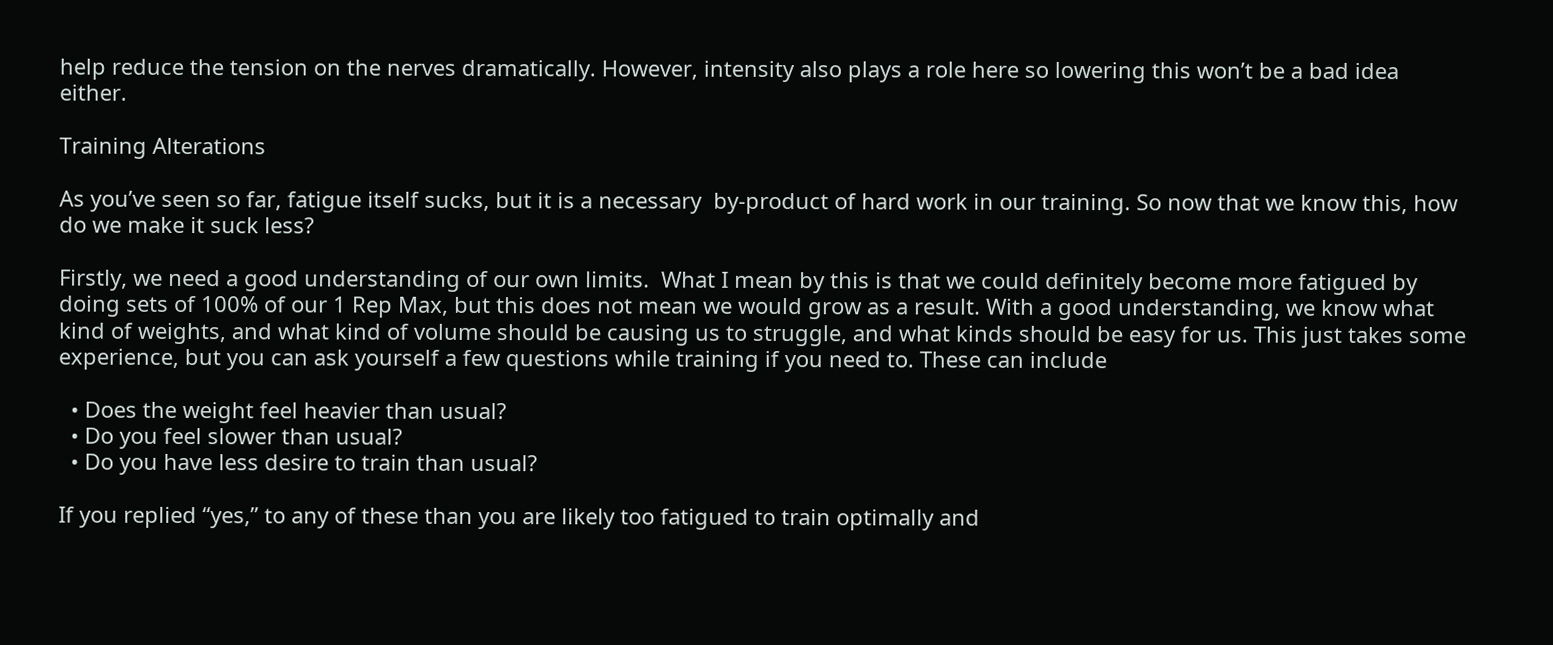help reduce the tension on the nerves dramatically. However, intensity also plays a role here so lowering this won’t be a bad idea either.

Training Alterations

As you’ve seen so far, fatigue itself sucks, but it is a necessary  by-product of hard work in our training. So now that we know this, how do we make it suck less?

Firstly, we need a good understanding of our own limits.  What I mean by this is that we could definitely become more fatigued by doing sets of 100% of our 1 Rep Max, but this does not mean we would grow as a result. With a good understanding, we know what kind of weights, and what kind of volume should be causing us to struggle, and what kinds should be easy for us. This just takes some experience, but you can ask yourself a few questions while training if you need to. These can include

  • Does the weight feel heavier than usual?
  • Do you feel slower than usual?
  • Do you have less desire to train than usual?

If you replied “yes,” to any of these than you are likely too fatigued to train optimally and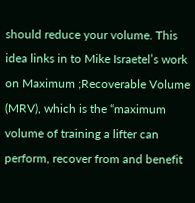should reduce your volume. This idea links in to Mike Israetel’s work on Maximum ;Recoverable Volume (MRV), which is the “maximum volume of training a lifter can perform, recover from and benefit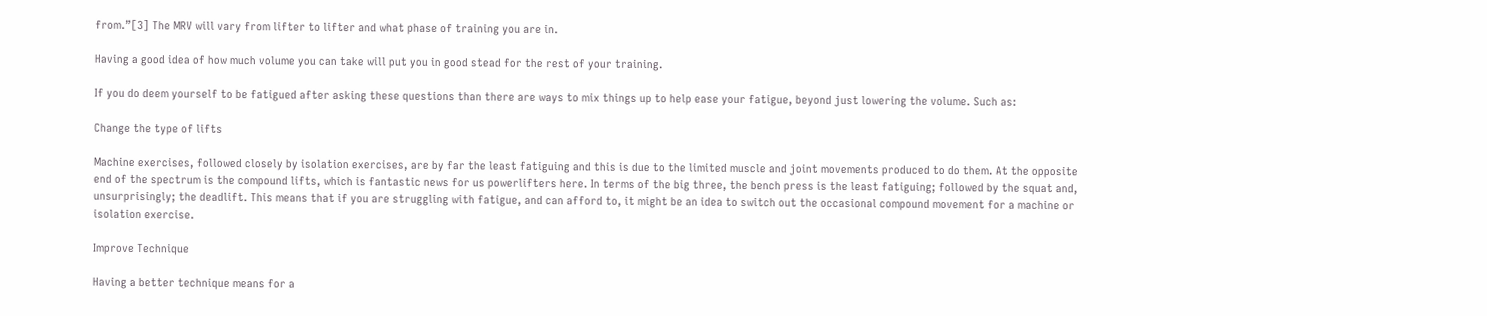from.”[3] The MRV will vary from lifter to lifter and what phase of training you are in.

Having a good idea of how much volume you can take will put you in good stead for the rest of your training.

If you do deem yourself to be fatigued after asking these questions than there are ways to mix things up to help ease your fatigue, beyond just lowering the volume. Such as:

Change the type of lifts

Machine exercises, followed closely by isolation exercises, are by far the least fatiguing and this is due to the limited muscle and joint movements produced to do them. At the opposite end of the spectrum is the compound lifts, which is fantastic news for us powerlifters here. In terms of the big three, the bench press is the least fatiguing; followed by the squat and, unsurprisingly; the deadlift. This means that if you are struggling with fatigue, and can afford to, it might be an idea to switch out the occasional compound movement for a machine or isolation exercise.

Improve Technique

Having a better technique means for a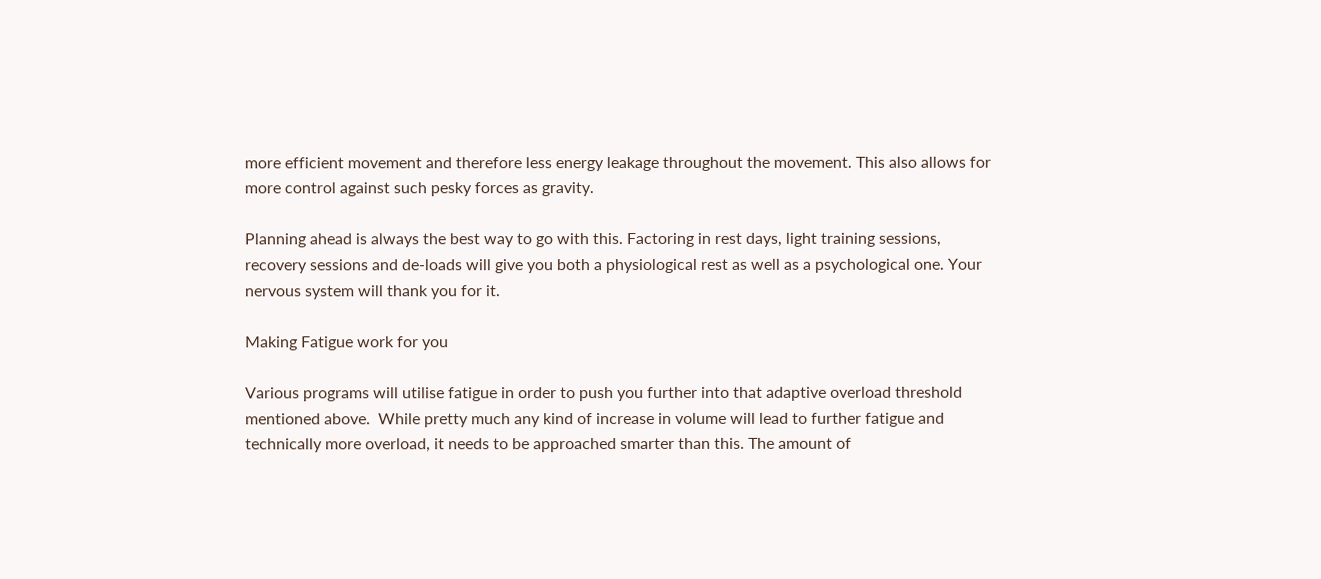more efficient movement and therefore less energy leakage throughout the movement. This also allows for more control against such pesky forces as gravity.

Planning ahead is always the best way to go with this. Factoring in rest days, light training sessions, recovery sessions and de-loads will give you both a physiological rest as well as a psychological one. Your nervous system will thank you for it.

Making Fatigue work for you

Various programs will utilise fatigue in order to push you further into that adaptive overload threshold mentioned above.  While pretty much any kind of increase in volume will lead to further fatigue and technically more overload, it needs to be approached smarter than this. The amount of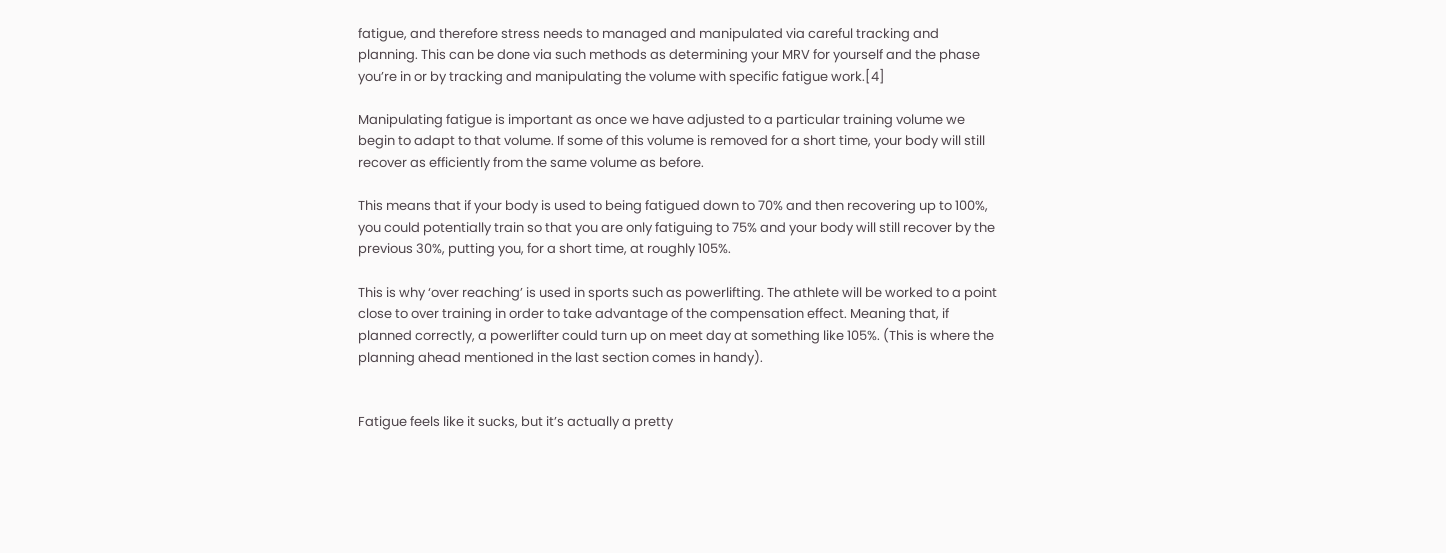fatigue, and therefore stress needs to managed and manipulated via careful tracking and planning. This can be done via such methods as determining your MRV for yourself and the phase you’re in or by tracking and manipulating the volume with specific fatigue work.[4]

Manipulating fatigue is important as once we have adjusted to a particular training volume we begin to adapt to that volume. If some of this volume is removed for a short time, your body will still recover as efficiently from the same volume as before.

This means that if your body is used to being fatigued down to 70% and then recovering up to 100%, you could potentially train so that you are only fatiguing to 75% and your body will still recover by the previous 30%, putting you, for a short time, at roughly 105%.

This is why ‘over reaching’ is used in sports such as powerlifting. The athlete will be worked to a point close to over training in order to take advantage of the compensation effect. Meaning that, if planned correctly, a powerlifter could turn up on meet day at something like 105%. (This is where the planning ahead mentioned in the last section comes in handy).


Fatigue feels like it sucks, but it’s actually a pretty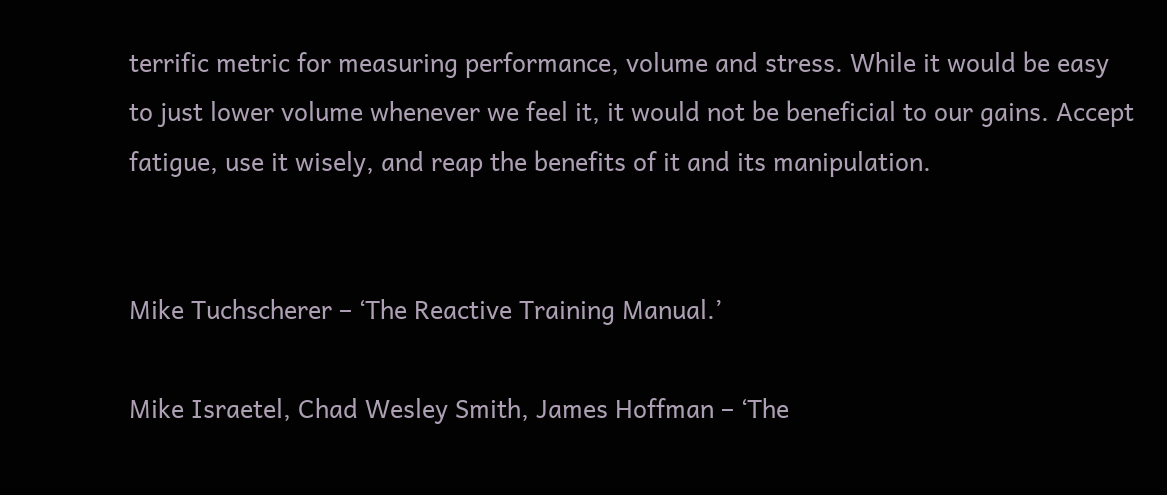terrific metric for measuring performance, volume and stress. While it would be easy to just lower volume whenever we feel it, it would not be beneficial to our gains. Accept fatigue, use it wisely, and reap the benefits of it and its manipulation.


Mike Tuchscherer – ‘The Reactive Training Manual.’

Mike Israetel, Chad Wesley Smith, James Hoffman – ‘The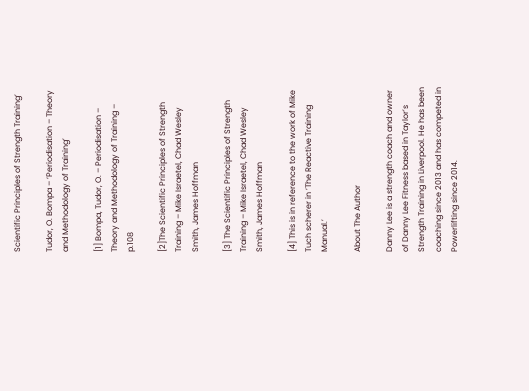Scientific Principles of Strength Training’

Tudor, O. Bompa – ‘Periodisation – Theory and Methodology of Training’

[1] Bompa, Tudor, O. – Periodisation – Theory and Methodology of Training – p.108

[2]The Scientific Principles of Strength Training – Mike Israetel, Chad Wesley Smith, James Hoffman

[3] The Scientific Principles of Strength Training – Mike Israetel, Chad Wesley Smith, James Hoffman

[4] This is in reference to the work of Mike Tuch scherer in ‘The Reactive Training Manual.’

About The Author

Danny Lee is a strength coach and owner of Danny Lee Fitness based in Taylor’s Strength Training in Liverpool. He has been coaching since 2013 and has competed in Powerlifting since 2014.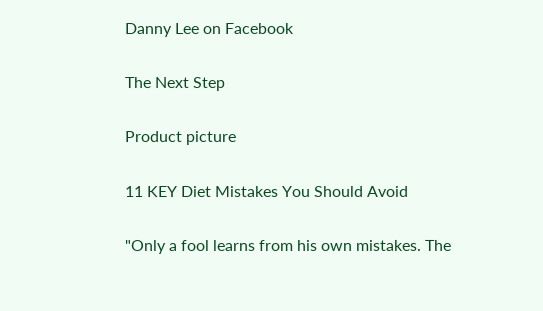Danny Lee on Facebook

The Next Step

Product picture

11 KEY Diet Mistakes You Should Avoid

"Only a fool learns from his own mistakes. The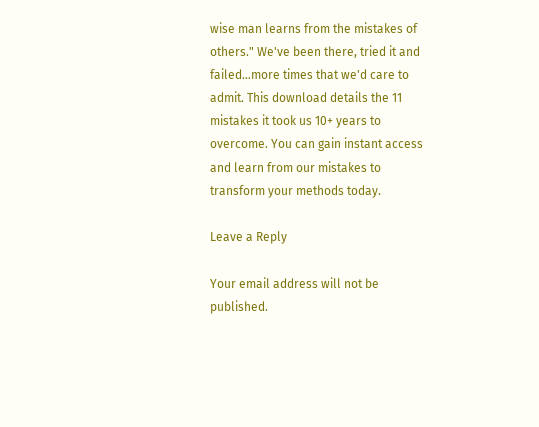wise man learns from the mistakes of others." We've been there, tried it and failed...more times that we'd care to admit. This download details the 11 mistakes it took us 10+ years to overcome. You can gain instant access and learn from our mistakes to transform your methods today.

Leave a Reply

Your email address will not be published.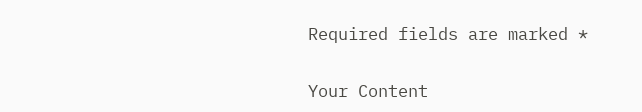Required fields are marked *

Your Content